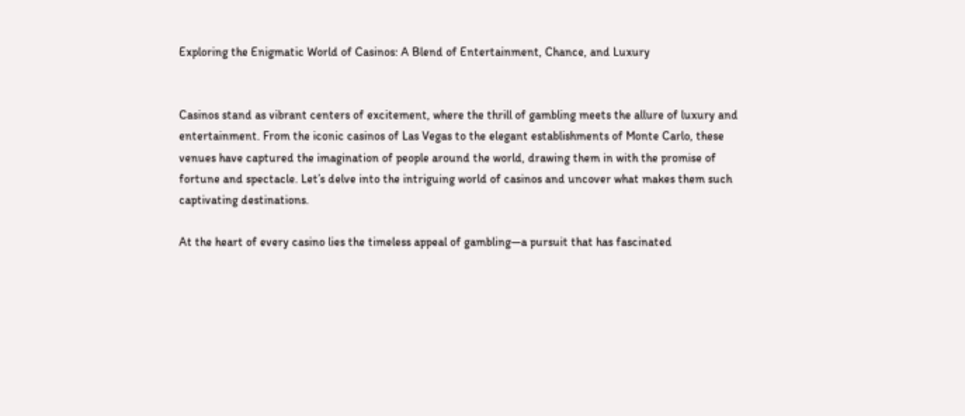Exploring the Enigmatic World of Casinos: A Blend of Entertainment, Chance, and Luxury


Casinos stand as vibrant centers of excitement, where the thrill of gambling meets the allure of luxury and entertainment. From the iconic casinos of Las Vegas to the elegant establishments of Monte Carlo, these venues have captured the imagination of people around the world, drawing them in with the promise of fortune and spectacle. Let’s delve into the intriguing world of casinos and uncover what makes them such captivating destinations.

At the heart of every casino lies the timeless appeal of gambling—a pursuit that has fascinated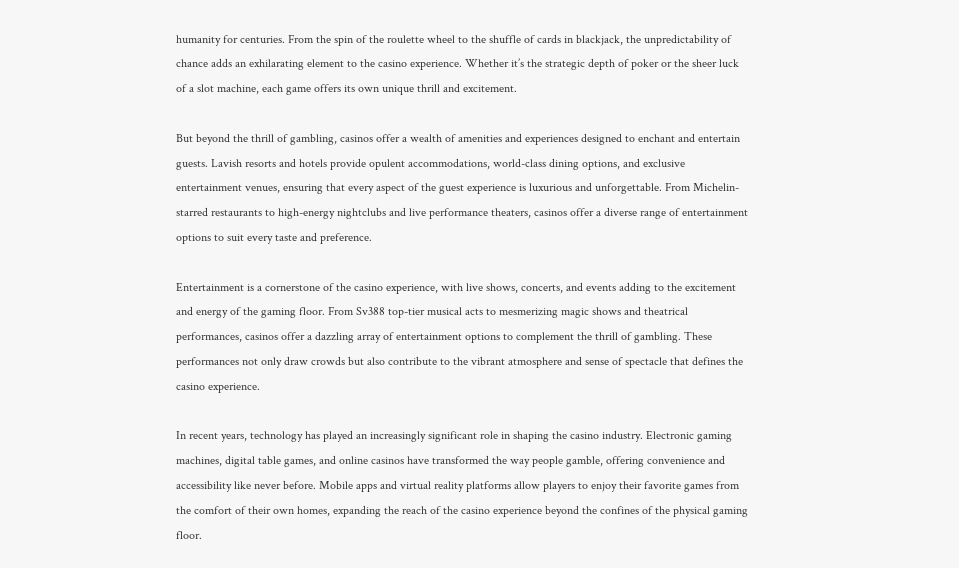humanity for centuries. From the spin of the roulette wheel to the shuffle of cards in blackjack, the unpredictability of chance adds an exhilarating element to the casino experience. Whether it’s the strategic depth of poker or the sheer luck of a slot machine, each game offers its own unique thrill and excitement.

But beyond the thrill of gambling, casinos offer a wealth of amenities and experiences designed to enchant and entertain guests. Lavish resorts and hotels provide opulent accommodations, world-class dining options, and exclusive entertainment venues, ensuring that every aspect of the guest experience is luxurious and unforgettable. From Michelin-starred restaurants to high-energy nightclubs and live performance theaters, casinos offer a diverse range of entertainment options to suit every taste and preference.

Entertainment is a cornerstone of the casino experience, with live shows, concerts, and events adding to the excitement and energy of the gaming floor. From Sv388 top-tier musical acts to mesmerizing magic shows and theatrical performances, casinos offer a dazzling array of entertainment options to complement the thrill of gambling. These performances not only draw crowds but also contribute to the vibrant atmosphere and sense of spectacle that defines the casino experience.

In recent years, technology has played an increasingly significant role in shaping the casino industry. Electronic gaming machines, digital table games, and online casinos have transformed the way people gamble, offering convenience and accessibility like never before. Mobile apps and virtual reality platforms allow players to enjoy their favorite games from the comfort of their own homes, expanding the reach of the casino experience beyond the confines of the physical gaming floor.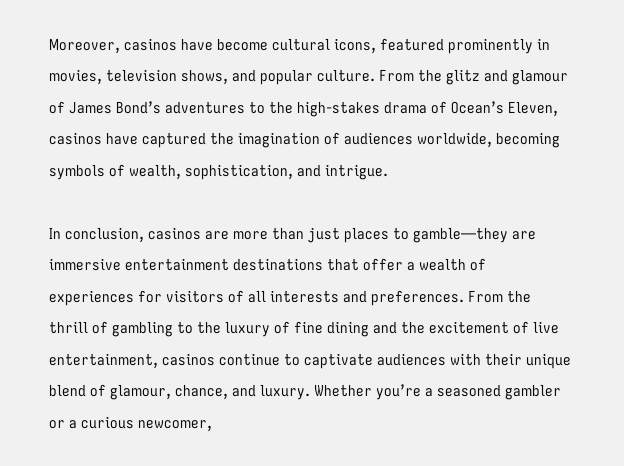Moreover, casinos have become cultural icons, featured prominently in movies, television shows, and popular culture. From the glitz and glamour of James Bond’s adventures to the high-stakes drama of Ocean’s Eleven, casinos have captured the imagination of audiences worldwide, becoming symbols of wealth, sophistication, and intrigue.

In conclusion, casinos are more than just places to gamble—they are immersive entertainment destinations that offer a wealth of experiences for visitors of all interests and preferences. From the thrill of gambling to the luxury of fine dining and the excitement of live entertainment, casinos continue to captivate audiences with their unique blend of glamour, chance, and luxury. Whether you’re a seasoned gambler or a curious newcomer,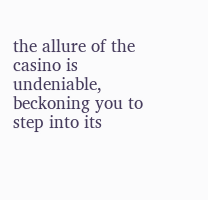the allure of the casino is undeniable, beckoning you to step into its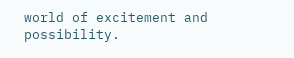world of excitement and possibility.